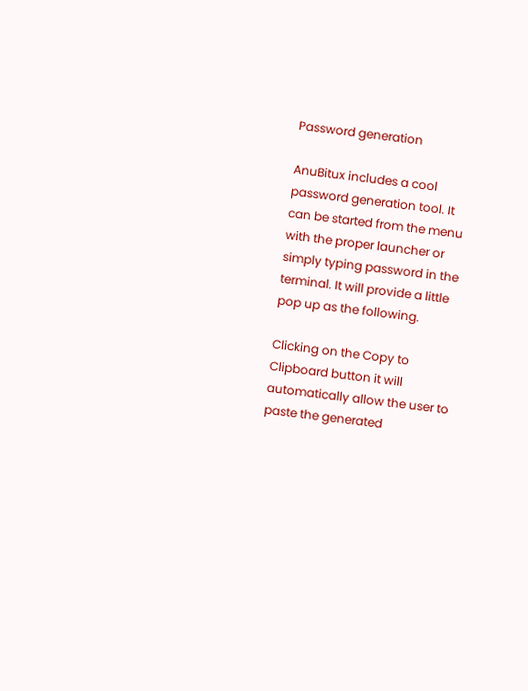Password generation

AnuBitux includes a cool password generation tool. It can be started from the menu with the proper launcher or simply typing password in the terminal. It will provide a little pop up as the following.

Clicking on the Copy to Clipboard button it will automatically allow the user to paste the generated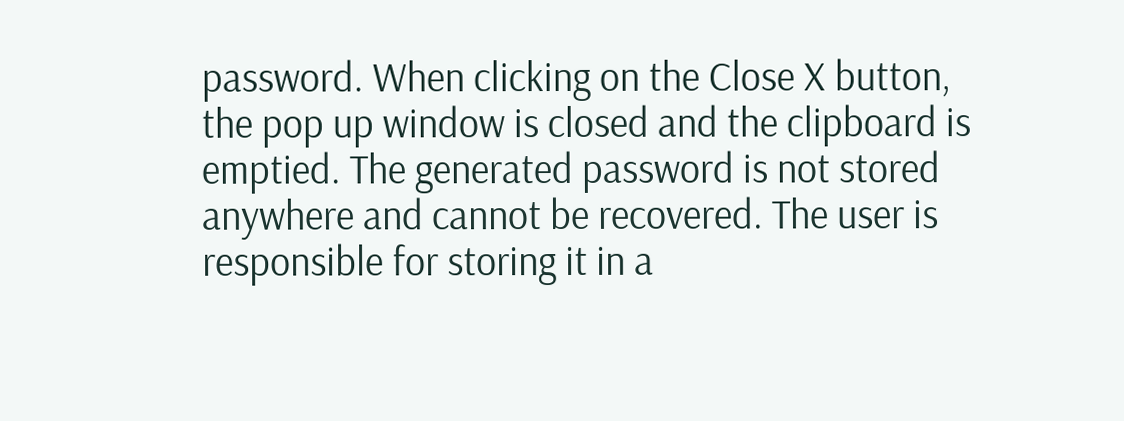password. When clicking on the Close X button, the pop up window is closed and the clipboard is emptied. The generated password is not stored anywhere and cannot be recovered. The user is responsible for storing it in a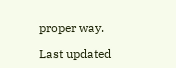proper way.

Last updated